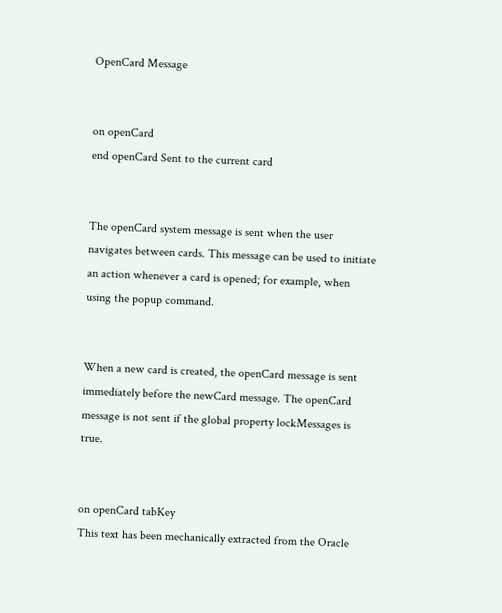OpenCard Message


on openCard
end openCard Sent to the current card


The openCard system message is sent when the user navigates between cards. This message can be used to initiate an action whenever a card is opened; for example, when using the popup command.


When a new card is created, the openCard message is sent immediately before the newCard message. The openCard message is not sent if the global property lockMessages is true.


on openCard tabKey
This text has been mechanically extracted from the Oracle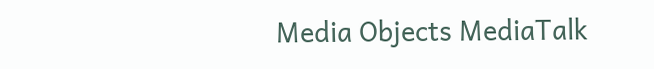Media Objects MediaTalk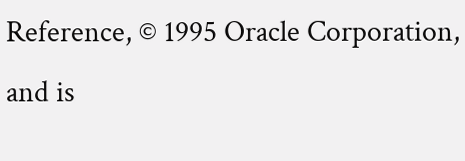Reference, © 1995 Oracle Corporation, and is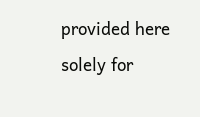provided here solely for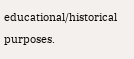educational/historical purposes.